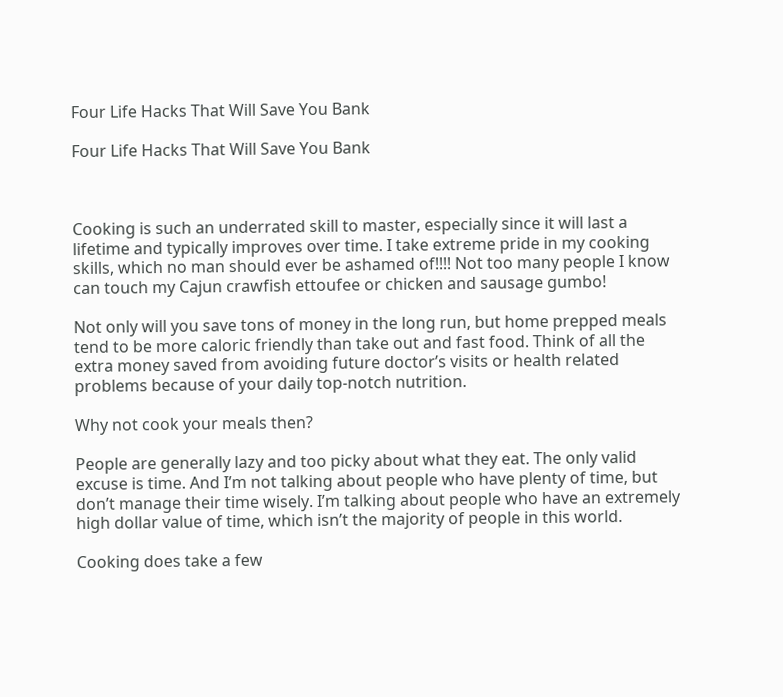Four Life Hacks That Will Save You Bank

Four Life Hacks That Will Save You Bank



Cooking is such an underrated skill to master, especially since it will last a lifetime and typically improves over time. I take extreme pride in my cooking skills, which no man should ever be ashamed of!!!! Not too many people I know can touch my Cajun crawfish ettoufee or chicken and sausage gumbo!

Not only will you save tons of money in the long run, but home prepped meals tend to be more caloric friendly than take out and fast food. Think of all the extra money saved from avoiding future doctor’s visits or health related problems because of your daily top-notch nutrition.

Why not cook your meals then?

People are generally lazy and too picky about what they eat. The only valid excuse is time. And I’m not talking about people who have plenty of time, but don’t manage their time wisely. I’m talking about people who have an extremely high dollar value of time, which isn’t the majority of people in this world.

Cooking does take a few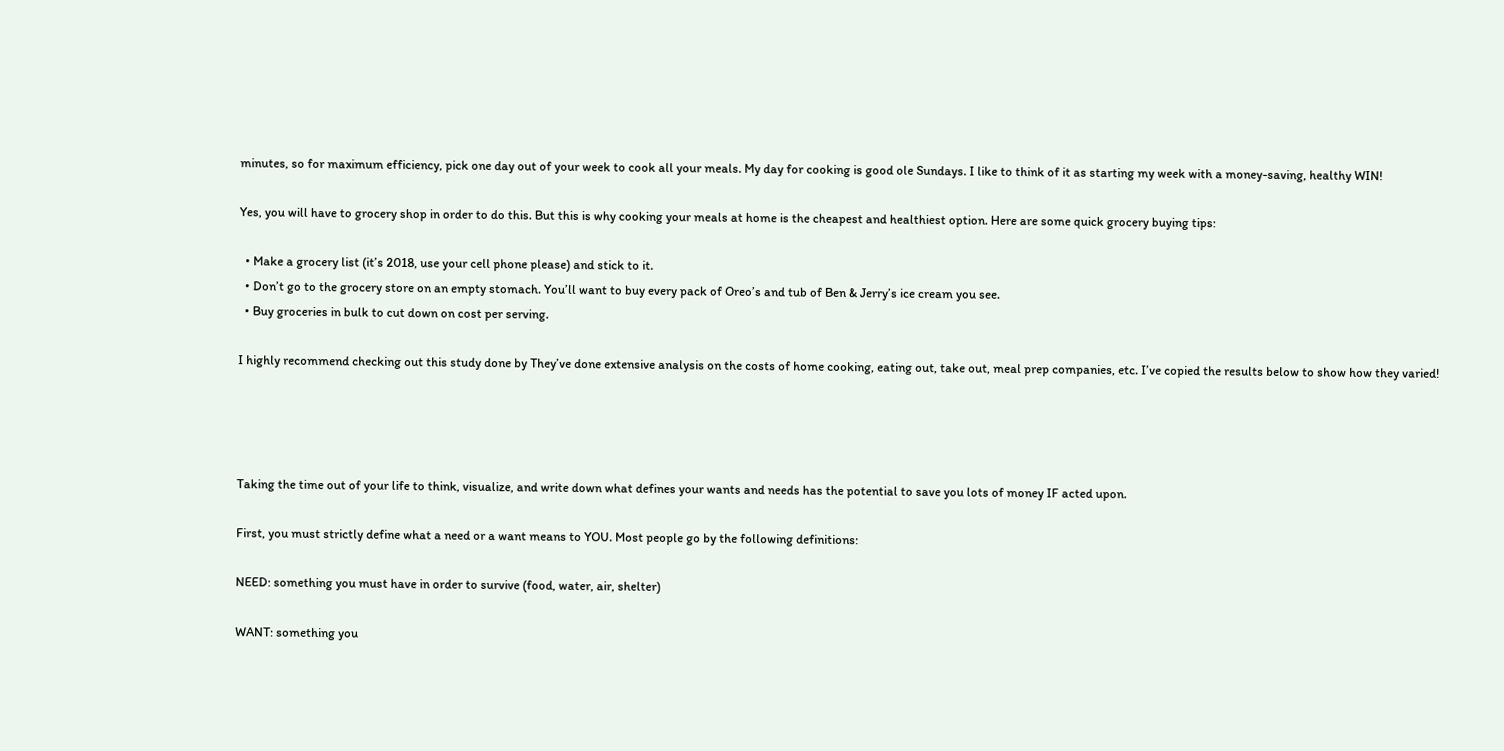minutes, so for maximum efficiency, pick one day out of your week to cook all your meals. My day for cooking is good ole Sundays. I like to think of it as starting my week with a money-saving, healthy WIN!

Yes, you will have to grocery shop in order to do this. But this is why cooking your meals at home is the cheapest and healthiest option. Here are some quick grocery buying tips:

  • Make a grocery list (it’s 2018, use your cell phone please) and stick to it.
  • Don’t go to the grocery store on an empty stomach. You’ll want to buy every pack of Oreo’s and tub of Ben & Jerry’s ice cream you see.
  • Buy groceries in bulk to cut down on cost per serving.

I highly recommend checking out this study done by They’ve done extensive analysis on the costs of home cooking, eating out, take out, meal prep companies, etc. I’ve copied the results below to show how they varied!




Taking the time out of your life to think, visualize, and write down what defines your wants and needs has the potential to save you lots of money IF acted upon.

First, you must strictly define what a need or a want means to YOU. Most people go by the following definitions:

NEED: something you must have in order to survive (food, water, air, shelter)

WANT: something you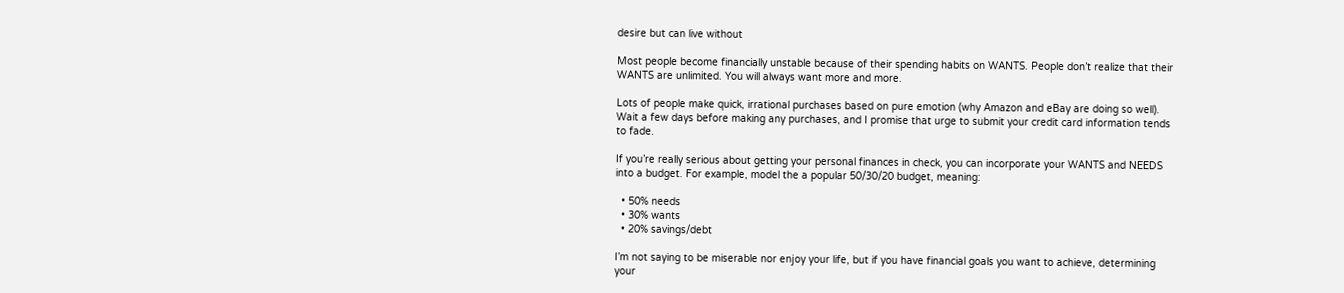desire but can live without

Most people become financially unstable because of their spending habits on WANTS. People don’t realize that their WANTS are unlimited. You will always want more and more.

Lots of people make quick, irrational purchases based on pure emotion (why Amazon and eBay are doing so well). Wait a few days before making any purchases, and I promise that urge to submit your credit card information tends to fade.

If you’re really serious about getting your personal finances in check, you can incorporate your WANTS and NEEDS into a budget. For example, model the a popular 50/30/20 budget, meaning:

  • 50% needs
  • 30% wants
  • 20% savings/debt

I’m not saying to be miserable nor enjoy your life, but if you have financial goals you want to achieve, determining your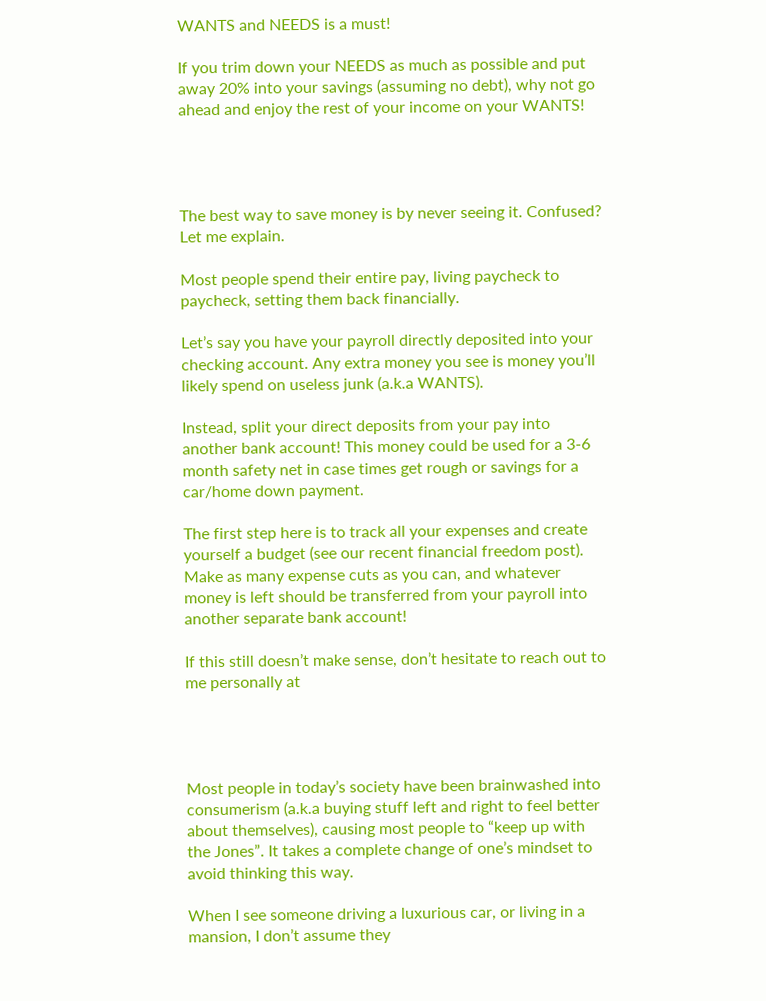WANTS and NEEDS is a must!

If you trim down your NEEDS as much as possible and put away 20% into your savings (assuming no debt), why not go ahead and enjoy the rest of your income on your WANTS!




The best way to save money is by never seeing it. Confused? Let me explain.

Most people spend their entire pay, living paycheck to paycheck, setting them back financially.

Let’s say you have your payroll directly deposited into your checking account. Any extra money you see is money you’ll likely spend on useless junk (a.k.a WANTS).

Instead, split your direct deposits from your pay into another bank account! This money could be used for a 3-6 month safety net in case times get rough or savings for a car/home down payment.

The first step here is to track all your expenses and create yourself a budget (see our recent financial freedom post). Make as many expense cuts as you can, and whatever money is left should be transferred from your payroll into another separate bank account!

If this still doesn’t make sense, don’t hesitate to reach out to me personally at




Most people in today’s society have been brainwashed into consumerism (a.k.a buying stuff left and right to feel better about themselves), causing most people to “keep up with the Jones”. It takes a complete change of one’s mindset to avoid thinking this way.

When I see someone driving a luxurious car, or living in a mansion, I don’t assume they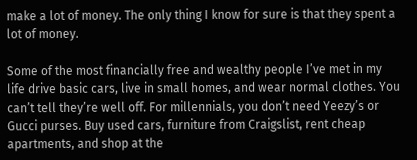make a lot of money. The only thing I know for sure is that they spent a lot of money.

Some of the most financially free and wealthy people I’ve met in my life drive basic cars, live in small homes, and wear normal clothes. You can’t tell they’re well off. For millennials, you don’t need Yeezy’s or Gucci purses. Buy used cars, furniture from Craigslist, rent cheap apartments, and shop at the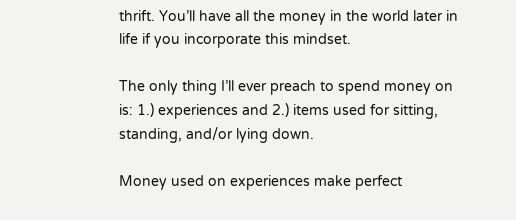thrift. You’ll have all the money in the world later in life if you incorporate this mindset.

The only thing I’ll ever preach to spend money on is: 1.) experiences and 2.) items used for sitting, standing, and/or lying down.

Money used on experiences make perfect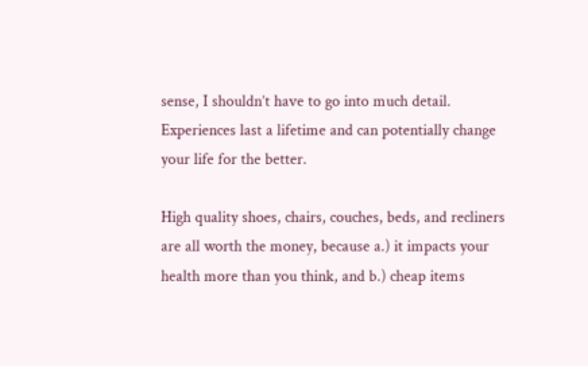sense, I shouldn’t have to go into much detail. Experiences last a lifetime and can potentially change your life for the better.

High quality shoes, chairs, couches, beds, and recliners are all worth the money, because a.) it impacts your health more than you think, and b.) cheap items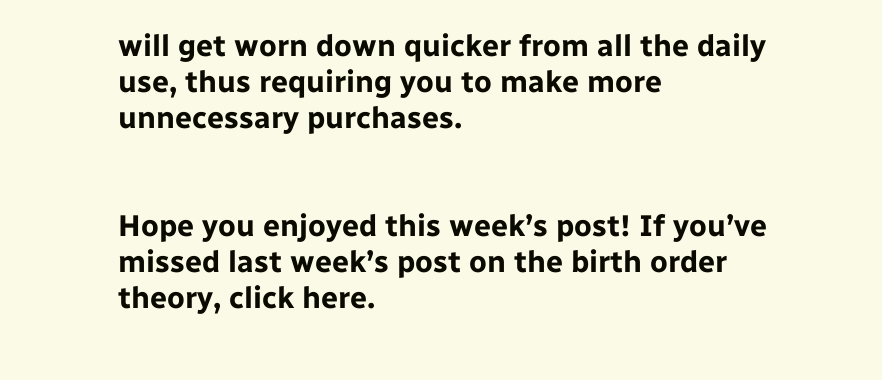will get worn down quicker from all the daily use, thus requiring you to make more unnecessary purchases.


Hope you enjoyed this week’s post! If you’ve missed last week’s post on the birth order theory, click here.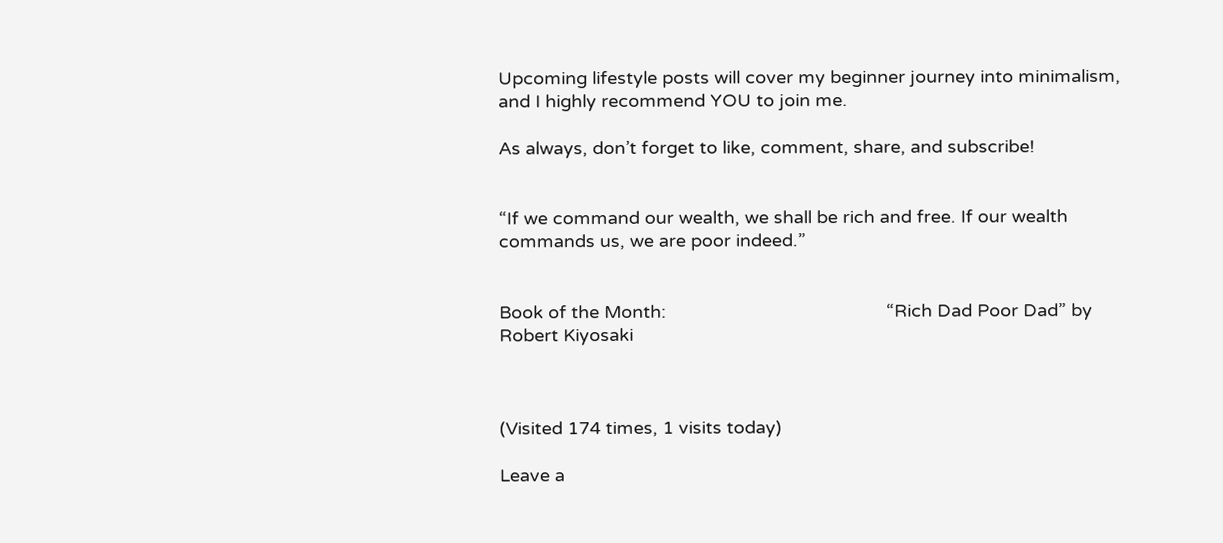Upcoming lifestyle posts will cover my beginner journey into minimalism, and I highly recommend YOU to join me.

As always, don’t forget to like, comment, share, and subscribe!


“If we command our wealth, we shall be rich and free. If our wealth commands us, we are poor indeed.”


Book of the Month:                                            “Rich Dad Poor Dad” by Robert Kiyosaki



(Visited 174 times, 1 visits today)

Leave a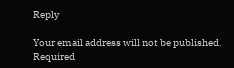Reply

Your email address will not be published. Required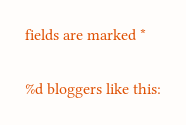fields are marked *

%d bloggers like this: